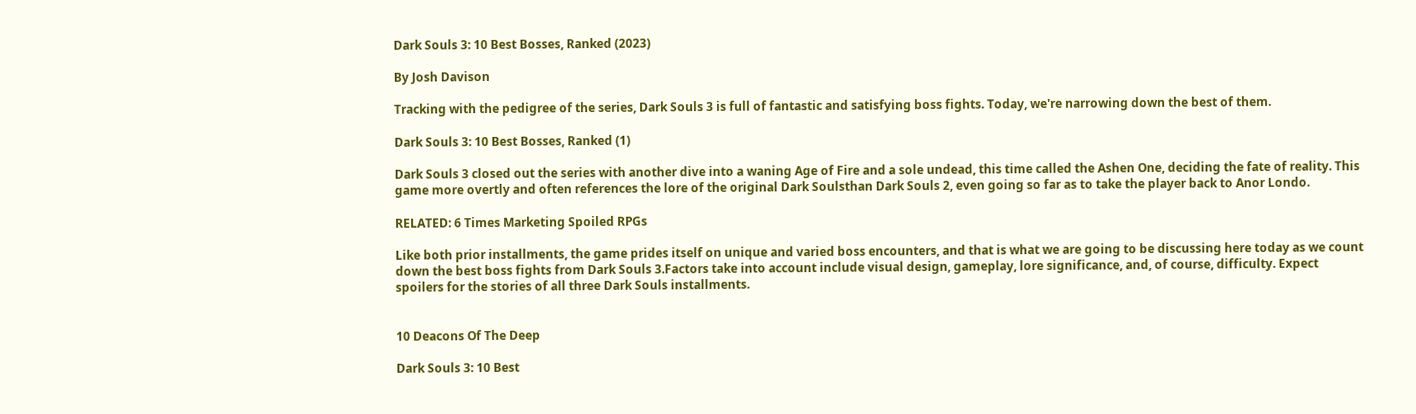Dark Souls 3: 10 Best Bosses, Ranked (2023)

By Josh Davison

Tracking with the pedigree of the series, Dark Souls 3 is full of fantastic and satisfying boss fights. Today, we're narrowing down the best of them.

Dark Souls 3: 10 Best Bosses, Ranked (1)

Dark Souls 3 closed out the series with another dive into a waning Age of Fire and a sole undead, this time called the Ashen One, deciding the fate of reality. This game more overtly and often references the lore of the original Dark Soulsthan Dark Souls 2, even going so far as to take the player back to Anor Londo.

RELATED: 6 Times Marketing Spoiled RPGs

Like both prior installments, the game prides itself on unique and varied boss encounters, and that is what we are going to be discussing here today as we count down the best boss fights from Dark Souls 3.Factors take into account include visual design, gameplay, lore significance, and, of course, difficulty. Expect spoilers for the stories of all three Dark Souls installments.


10 Deacons Of The Deep

Dark Souls 3: 10 Best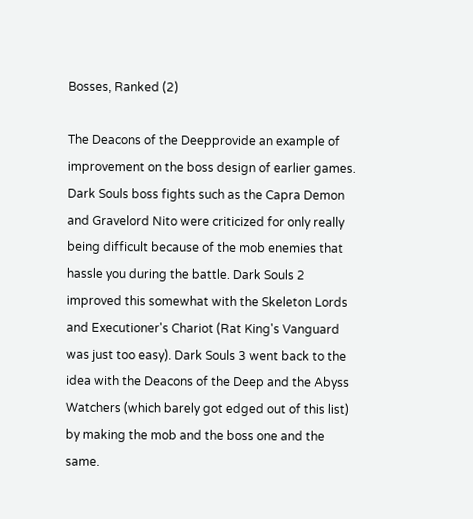Bosses, Ranked (2)

The Deacons of the Deepprovide an example of improvement on the boss design of earlier games. Dark Souls boss fights such as the Capra Demon and Gravelord Nito were criticized for only really being difficult because of the mob enemies that hassle you during the battle. Dark Souls 2 improved this somewhat with the Skeleton Lords and Executioner's Chariot (Rat King's Vanguard was just too easy). Dark Souls 3 went back to the idea with the Deacons of the Deep and the Abyss Watchers (which barely got edged out of this list) by making the mob and the boss one and the same.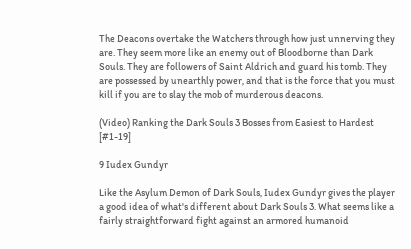The Deacons overtake the Watchers through how just unnerving they are. They seem more like an enemy out of Bloodborne than Dark Souls. They are followers of Saint Aldrich and guard his tomb. They are possessed by unearthly power, and that is the force that you must kill if you are to slay the mob of murderous deacons.

(Video) Ranking the Dark Souls 3 Bosses from Easiest to Hardest [#1-19]

9 Iudex Gundyr

Like the Asylum Demon of Dark Souls, Iudex Gundyr gives the player a good idea of what's different about Dark Souls 3. What seems like a fairly straightforward fight against an armored humanoid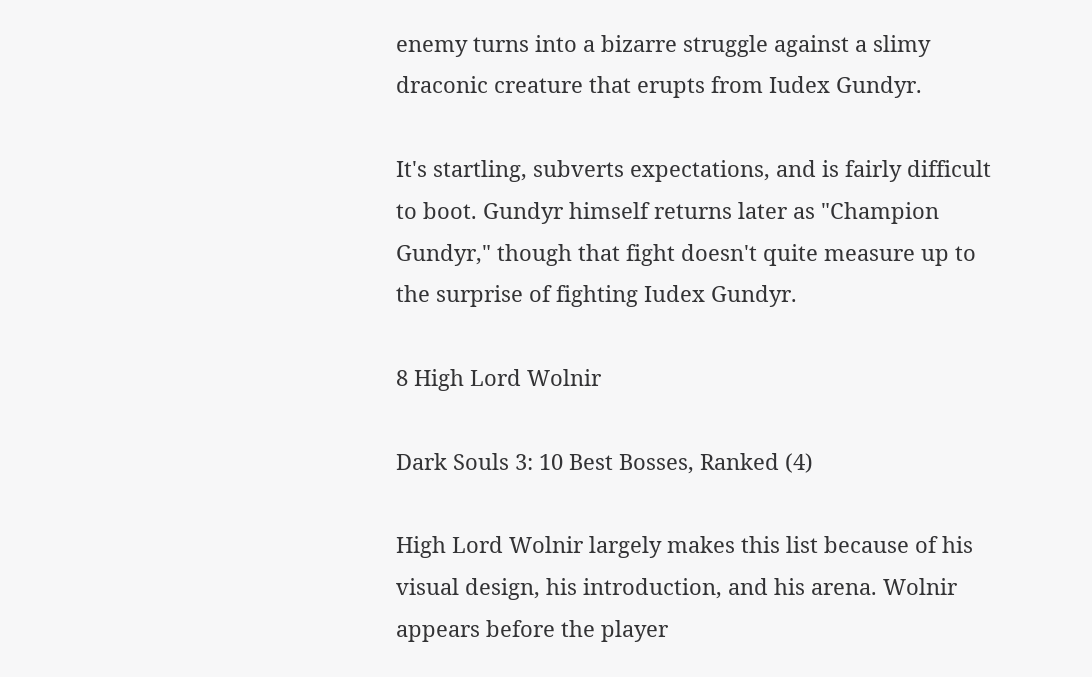enemy turns into a bizarre struggle against a slimy draconic creature that erupts from Iudex Gundyr.

It's startling, subverts expectations, and is fairly difficult to boot. Gundyr himself returns later as "Champion Gundyr," though that fight doesn't quite measure up to the surprise of fighting Iudex Gundyr.

8 High Lord Wolnir

Dark Souls 3: 10 Best Bosses, Ranked (4)

High Lord Wolnir largely makes this list because of his visual design, his introduction, and his arena. Wolnir appears before the player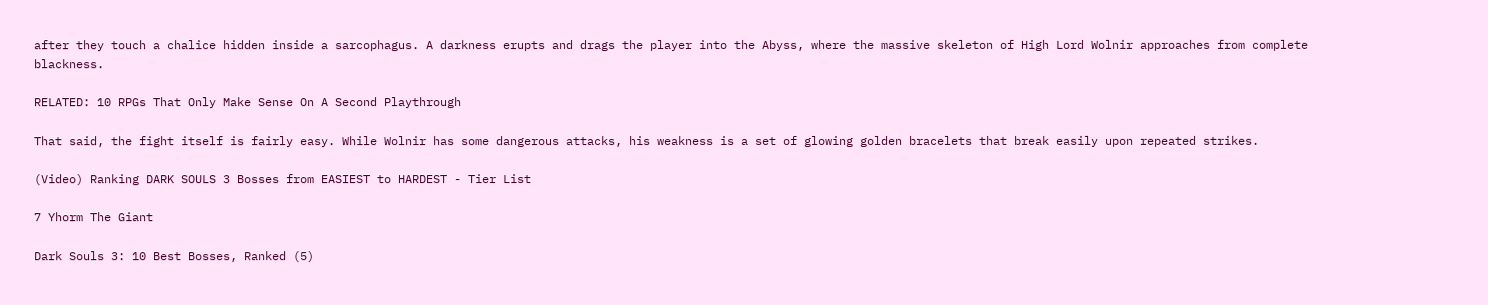after they touch a chalice hidden inside a sarcophagus. A darkness erupts and drags the player into the Abyss, where the massive skeleton of High Lord Wolnir approaches from complete blackness.

RELATED: 10 RPGs That Only Make Sense On A Second Playthrough

That said, the fight itself is fairly easy. While Wolnir has some dangerous attacks, his weakness is a set of glowing golden bracelets that break easily upon repeated strikes.

(Video) Ranking DARK SOULS 3 Bosses from EASIEST to HARDEST - Tier List

7 Yhorm The Giant

Dark Souls 3: 10 Best Bosses, Ranked (5)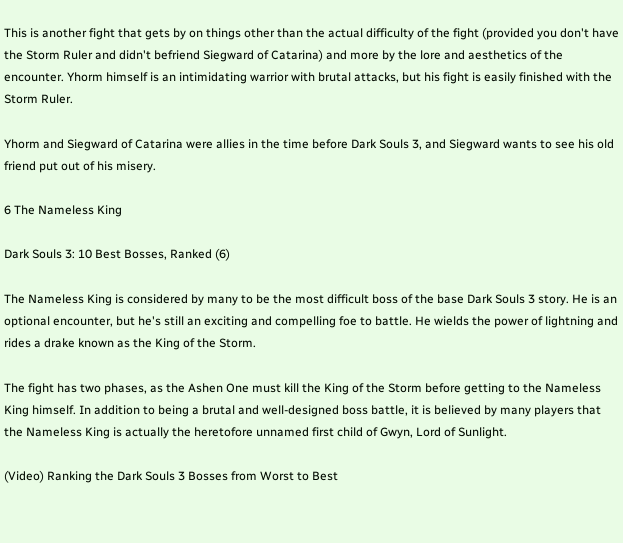This is another fight that gets by on things other than the actual difficulty of the fight (provided you don't have the Storm Ruler and didn't befriend Siegward of Catarina) and more by the lore and aesthetics of the encounter. Yhorm himself is an intimidating warrior with brutal attacks, but his fight is easily finished with the Storm Ruler.

Yhorm and Siegward of Catarina were allies in the time before Dark Souls 3, and Siegward wants to see his old friend put out of his misery.

6 The Nameless King

Dark Souls 3: 10 Best Bosses, Ranked (6)

The Nameless King is considered by many to be the most difficult boss of the base Dark Souls 3 story. He is an optional encounter, but he's still an exciting and compelling foe to battle. He wields the power of lightning and rides a drake known as the King of the Storm.

The fight has two phases, as the Ashen One must kill the King of the Storm before getting to the Nameless King himself. In addition to being a brutal and well-designed boss battle, it is believed by many players that the Nameless King is actually the heretofore unnamed first child of Gwyn, Lord of Sunlight.

(Video) Ranking the Dark Souls 3 Bosses from Worst to Best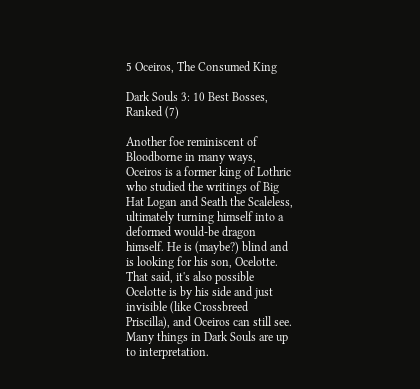5 Oceiros, The Consumed King

Dark Souls 3: 10 Best Bosses, Ranked (7)

Another foe reminiscent of Bloodborne in many ways, Oceiros is a former king of Lothric who studied the writings of Big Hat Logan and Seath the Scaleless, ultimately turning himself into a deformed would-be dragon himself. He is (maybe?) blind and is looking for his son, Ocelotte. That said, it's also possible Ocelotte is by his side and just invisible (like Crossbreed Priscilla), and Oceiros can still see. Many things in Dark Souls are up to interpretation.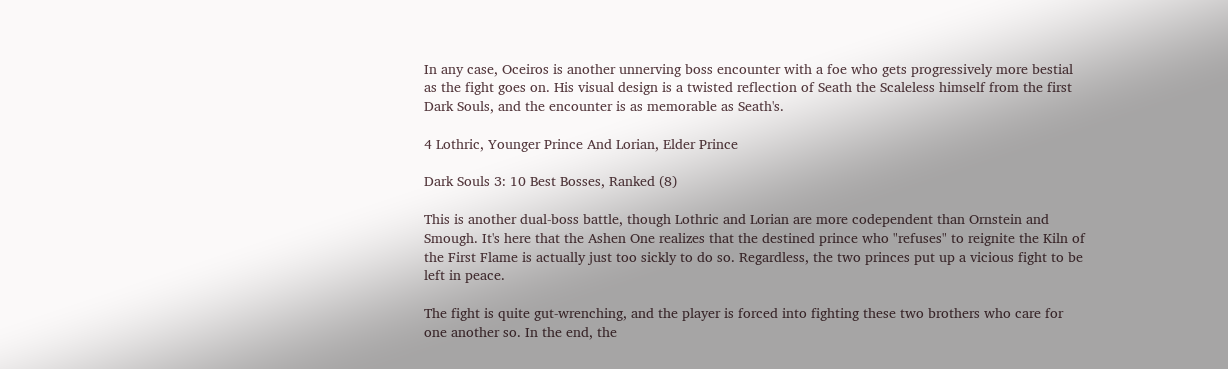In any case, Oceiros is another unnerving boss encounter with a foe who gets progressively more bestial as the fight goes on. His visual design is a twisted reflection of Seath the Scaleless himself from the first Dark Souls, and the encounter is as memorable as Seath's.

4 Lothric, Younger Prince And Lorian, Elder Prince

Dark Souls 3: 10 Best Bosses, Ranked (8)

This is another dual-boss battle, though Lothric and Lorian are more codependent than Ornstein and Smough. It's here that the Ashen One realizes that the destined prince who "refuses" to reignite the Kiln of the First Flame is actually just too sickly to do so. Regardless, the two princes put up a vicious fight to be left in peace.

The fight is quite gut-wrenching, and the player is forced into fighting these two brothers who care for one another so. In the end, the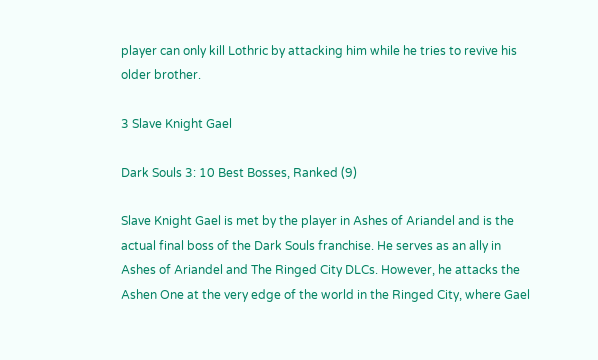player can only kill Lothric by attacking him while he tries to revive his older brother.

3 Slave Knight Gael

Dark Souls 3: 10 Best Bosses, Ranked (9)

Slave Knight Gael is met by the player in Ashes of Ariandel and is the actual final boss of the Dark Souls franchise. He serves as an ally in Ashes of Ariandel and The Ringed City DLCs. However, he attacks the Ashen One at the very edge of the world in the Ringed City, where Gael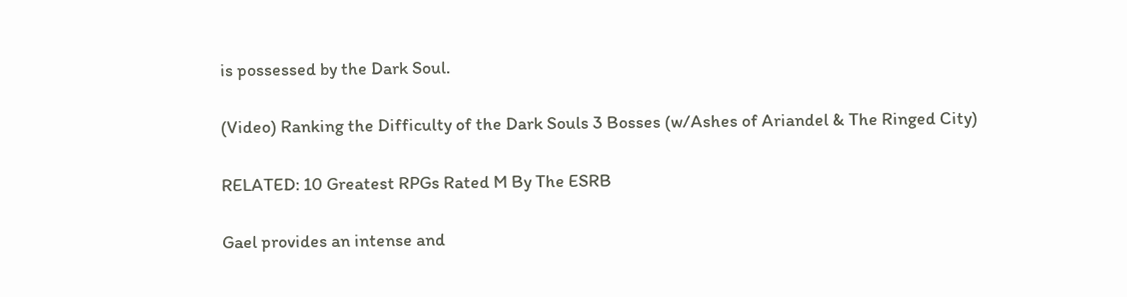is possessed by the Dark Soul.

(Video) Ranking the Difficulty of the Dark Souls 3 Bosses (w/Ashes of Ariandel & The Ringed City)

RELATED: 10 Greatest RPGs Rated M By The ESRB

Gael provides an intense and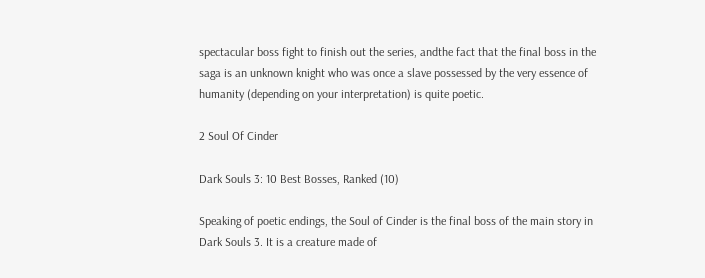spectacular boss fight to finish out the series, andthe fact that the final boss in the saga is an unknown knight who was once a slave possessed by the very essence of humanity (depending on your interpretation) is quite poetic.

2 Soul Of Cinder

Dark Souls 3: 10 Best Bosses, Ranked (10)

Speaking of poetic endings, the Soul of Cinder is the final boss of the main story in Dark Souls 3. It is a creature made of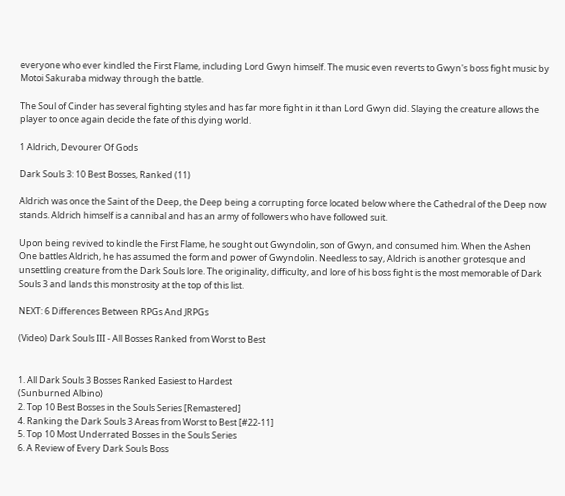everyone who ever kindled the First Flame, including Lord Gwyn himself. The music even reverts to Gwyn's boss fight music by Motoi Sakuraba midway through the battle.

The Soul of Cinder has several fighting styles and has far more fight in it than Lord Gwyn did. Slaying the creature allows the player to once again decide the fate of this dying world.

1 Aldrich, Devourer Of Gods

Dark Souls 3: 10 Best Bosses, Ranked (11)

Aldrich was once the Saint of the Deep, the Deep being a corrupting force located below where the Cathedral of the Deep now stands. Aldrich himself is a cannibal and has an army of followers who have followed suit.

Upon being revived to kindle the First Flame, he sought out Gwyndolin, son of Gwyn, and consumed him. When the Ashen One battles Aldrich, he has assumed the form and power of Gwyndolin. Needless to say, Aldrich is another grotesque and unsettling creature from the Dark Souls lore. The originality, difficulty, and lore of his boss fight is the most memorable of Dark Souls 3 and lands this monstrosity at the top of this list.

NEXT: 6 Differences Between RPGs And JRPGs

(Video) Dark Souls III - All Bosses Ranked from Worst to Best


1. All Dark Souls 3 Bosses Ranked Easiest to Hardest
(Sunburned Albino)
2. Top 10 Best Bosses in the Souls Series [Remastered]
4. Ranking the Dark Souls 3 Areas from Worst to Best [#22-11]
5. Top 10 Most Underrated Bosses in the Souls Series
6. A Review of Every Dark Souls Boss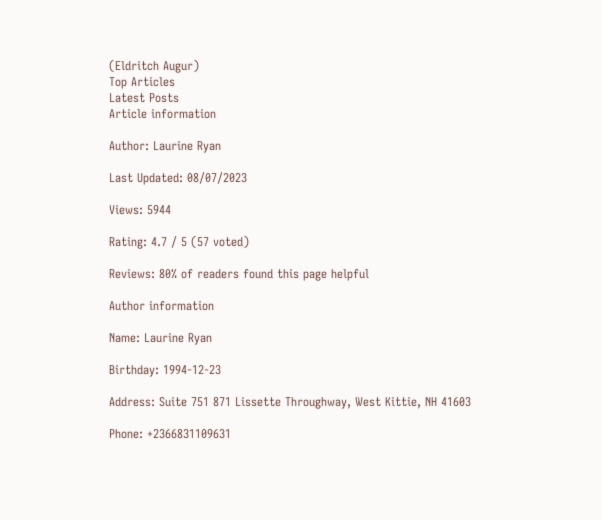(Eldritch Augur)
Top Articles
Latest Posts
Article information

Author: Laurine Ryan

Last Updated: 08/07/2023

Views: 5944

Rating: 4.7 / 5 (57 voted)

Reviews: 80% of readers found this page helpful

Author information

Name: Laurine Ryan

Birthday: 1994-12-23

Address: Suite 751 871 Lissette Throughway, West Kittie, NH 41603

Phone: +2366831109631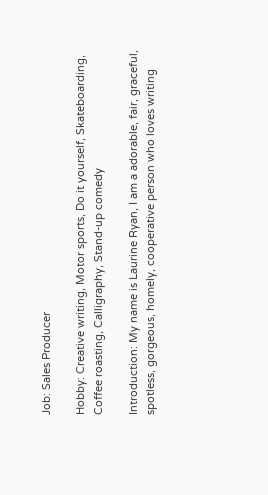Job: Sales Producer

Hobby: Creative writing, Motor sports, Do it yourself, Skateboarding, Coffee roasting, Calligraphy, Stand-up comedy

Introduction: My name is Laurine Ryan, I am a adorable, fair, graceful, spotless, gorgeous, homely, cooperative person who loves writing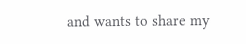and wants to share my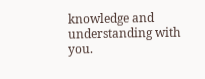knowledge and understanding with you.